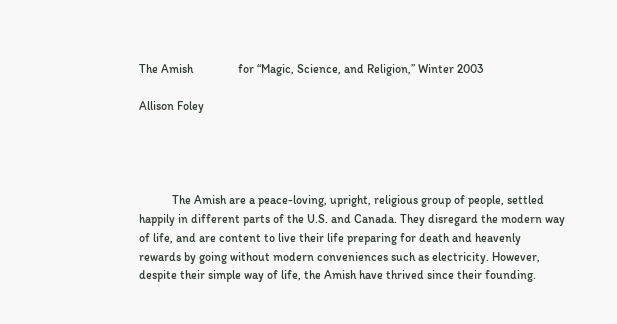The Amish               for “Magic, Science, and Religion,” Winter 2003

Allison Foley




           The Amish are a peace-loving, upright, religious group of people, settled happily in different parts of the U.S. and Canada. They disregard the modern way of life, and are content to live their life preparing for death and heavenly rewards by going without modern conveniences such as electricity. However, despite their simple way of life, the Amish have thrived since their founding.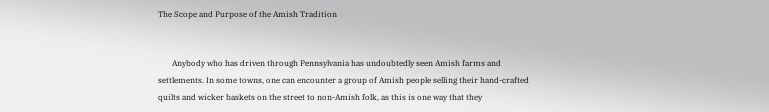The Scope and Purpose of the Amish Tradition


       Anybody who has driven through Pennsylvania has undoubtedly seen Amish farms and settlements. In some towns, one can encounter a group of Amish people selling their hand-crafted quilts and wicker baskets on the street to non-Amish folk, as this is one way that they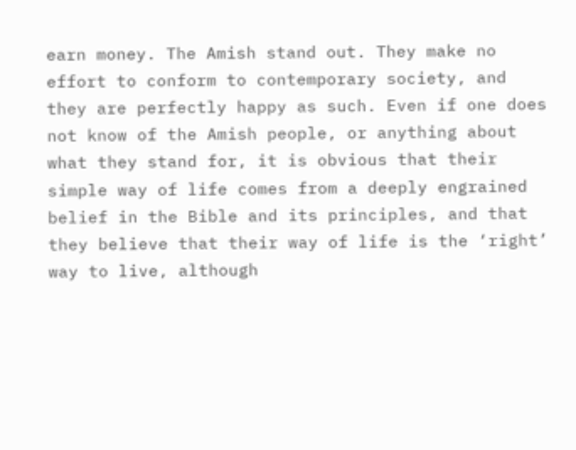earn money. The Amish stand out. They make no effort to conform to contemporary society, and they are perfectly happy as such. Even if one does not know of the Amish people, or anything about what they stand for, it is obvious that their simple way of life comes from a deeply engrained belief in the Bible and its principles, and that they believe that their way of life is the ‘right’ way to live, although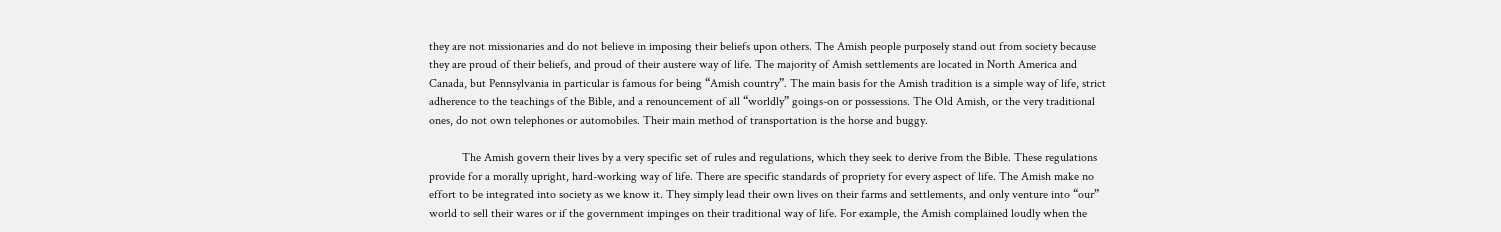they are not missionaries and do not believe in imposing their beliefs upon others. The Amish people purposely stand out from society because they are proud of their beliefs, and proud of their austere way of life. The majority of Amish settlements are located in North America and Canada, but Pennsylvania in particular is famous for being “Amish country”. The main basis for the Amish tradition is a simple way of life, strict adherence to the teachings of the Bible, and a renouncement of all “worldly” goings-on or possessions. The Old Amish, or the very traditional ones, do not own telephones or automobiles. Their main method of transportation is the horse and buggy.

           The Amish govern their lives by a very specific set of rules and regulations, which they seek to derive from the Bible. These regulations provide for a morally upright, hard-working way of life. There are specific standards of propriety for every aspect of life. The Amish make no effort to be integrated into society as we know it. They simply lead their own lives on their farms and settlements, and only venture into “our” world to sell their wares or if the government impinges on their traditional way of life. For example, the Amish complained loudly when the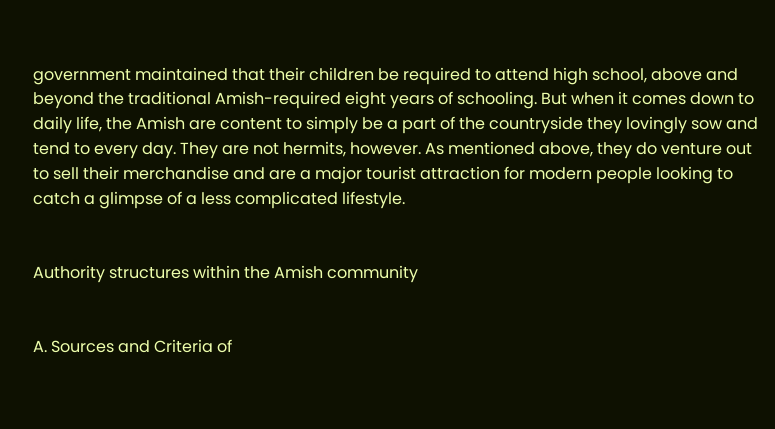government maintained that their children be required to attend high school, above and beyond the traditional Amish-required eight years of schooling. But when it comes down to daily life, the Amish are content to simply be a part of the countryside they lovingly sow and tend to every day. They are not hermits, however. As mentioned above, they do venture out to sell their merchandise and are a major tourist attraction for modern people looking to catch a glimpse of a less complicated lifestyle.


Authority structures within the Amish community


A. Sources and Criteria of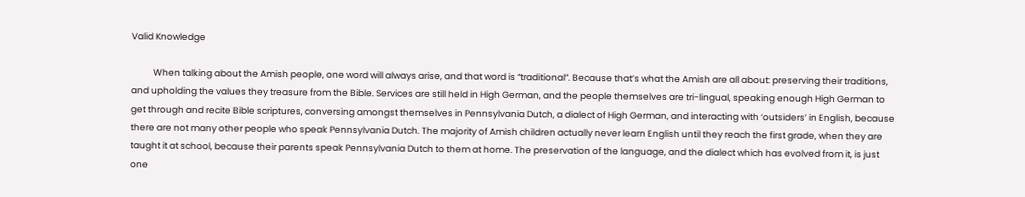Valid Knowledge

           When talking about the Amish people, one word will always arise, and that word is “traditional”. Because that’s what the Amish are all about: preserving their traditions, and upholding the values they treasure from the Bible. Services are still held in High German, and the people themselves are tri-lingual, speaking enough High German to get through and recite Bible scriptures, conversing amongst themselves in Pennsylvania Dutch, a dialect of High German, and interacting with ‘outsiders’ in English, because there are not many other people who speak Pennsylvania Dutch. The majority of Amish children actually never learn English until they reach the first grade, when they are taught it at school, because their parents speak Pennsylvania Dutch to them at home. The preservation of the language, and the dialect which has evolved from it, is just one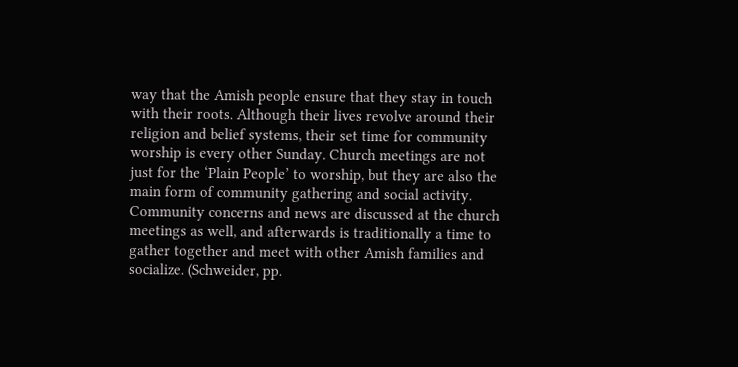way that the Amish people ensure that they stay in touch with their roots. Although their lives revolve around their religion and belief systems, their set time for community worship is every other Sunday. Church meetings are not just for the ‘Plain People’ to worship, but they are also the main form of community gathering and social activity. Community concerns and news are discussed at the church meetings as well, and afterwards is traditionally a time to gather together and meet with other Amish families and socialize. (Schweider, pp.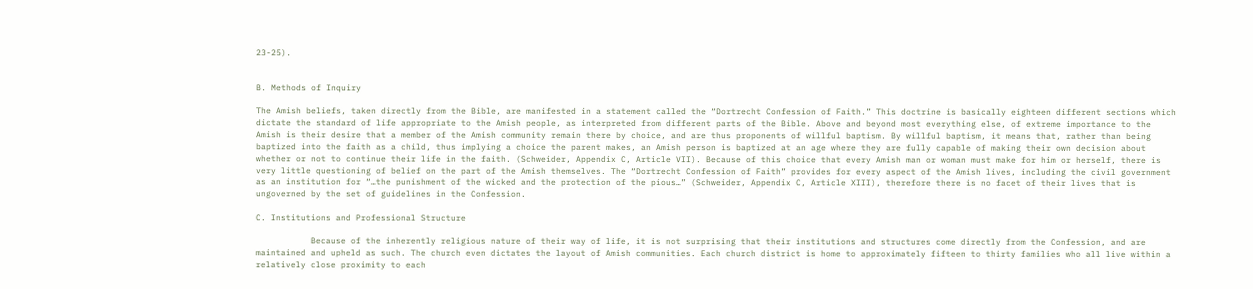23-25).


B. Methods of Inquiry

The Amish beliefs, taken directly from the Bible, are manifested in a statement called the “Dortrecht Confession of Faith.” This doctrine is basically eighteen different sections which dictate the standard of life appropriate to the Amish people, as interpreted from different parts of the Bible. Above and beyond most everything else, of extreme importance to the Amish is their desire that a member of the Amish community remain there by choice, and are thus proponents of willful baptism. By willful baptism, it means that, rather than being baptized into the faith as a child, thus implying a choice the parent makes, an Amish person is baptized at an age where they are fully capable of making their own decision about whether or not to continue their life in the faith. (Schweider, Appendix C, Article VII). Because of this choice that every Amish man or woman must make for him or herself, there is very little questioning of belief on the part of the Amish themselves. The “Dortrecht Confession of Faith” provides for every aspect of the Amish lives, including the civil government as an institution for “…the punishment of the wicked and the protection of the pious…” (Schweider, Appendix C, Article XIII), therefore there is no facet of their lives that is ungoverned by the set of guidelines in the Confession.

C. Institutions and Professional Structure

           Because of the inherently religious nature of their way of life, it is not surprising that their institutions and structures come directly from the Confession, and are maintained and upheld as such. The church even dictates the layout of Amish communities. Each church district is home to approximately fifteen to thirty families who all live within a relatively close proximity to each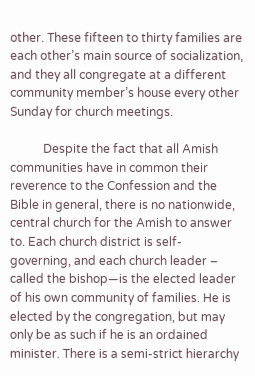other. These fifteen to thirty families are each other’s main source of socialization, and they all congregate at a different community member’s house every other Sunday for church meetings.

           Despite the fact that all Amish communities have in common their reverence to the Confession and the Bible in general, there is no nationwide, central church for the Amish to answer to. Each church district is self- governing, and each church leader – called the bishop—is the elected leader of his own community of families. He is elected by the congregation, but may only be as such if he is an ordained minister. There is a semi-strict hierarchy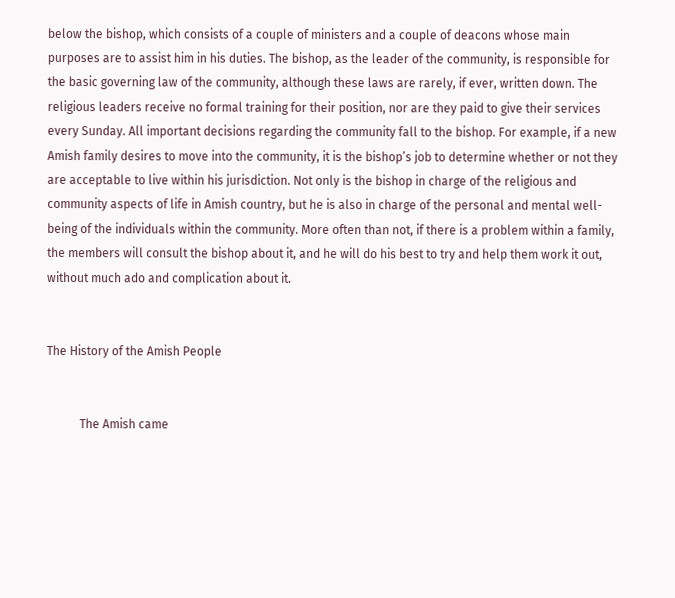below the bishop, which consists of a couple of ministers and a couple of deacons whose main purposes are to assist him in his duties. The bishop, as the leader of the community, is responsible for the basic governing law of the community, although these laws are rarely, if ever, written down. The religious leaders receive no formal training for their position, nor are they paid to give their services every Sunday. All important decisions regarding the community fall to the bishop. For example, if a new Amish family desires to move into the community, it is the bishop’s job to determine whether or not they are acceptable to live within his jurisdiction. Not only is the bishop in charge of the religious and community aspects of life in Amish country, but he is also in charge of the personal and mental well-being of the individuals within the community. More often than not, if there is a problem within a family, the members will consult the bishop about it, and he will do his best to try and help them work it out, without much ado and complication about it.


The History of the Amish People


           The Amish came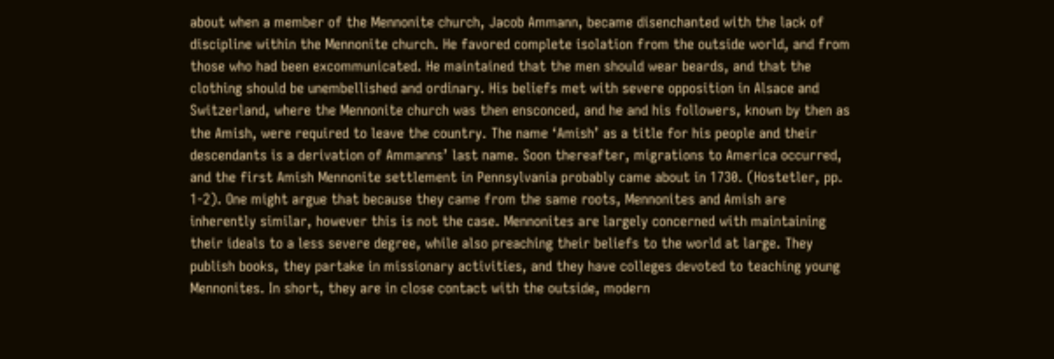about when a member of the Mennonite church, Jacob Ammann, became disenchanted with the lack of discipline within the Mennonite church. He favored complete isolation from the outside world, and from those who had been excommunicated. He maintained that the men should wear beards, and that the clothing should be unembellished and ordinary. His beliefs met with severe opposition in Alsace and Switzerland, where the Mennonite church was then ensconced, and he and his followers, known by then as the Amish, were required to leave the country. The name ‘Amish’ as a title for his people and their descendants is a derivation of Ammanns’ last name. Soon thereafter, migrations to America occurred, and the first Amish Mennonite settlement in Pennsylvania probably came about in 1730. (Hostetler, pp. 1-2). One might argue that because they came from the same roots, Mennonites and Amish are inherently similar, however this is not the case. Mennonites are largely concerned with maintaining their ideals to a less severe degree, while also preaching their beliefs to the world at large. They publish books, they partake in missionary activities, and they have colleges devoted to teaching young Mennonites. In short, they are in close contact with the outside, modern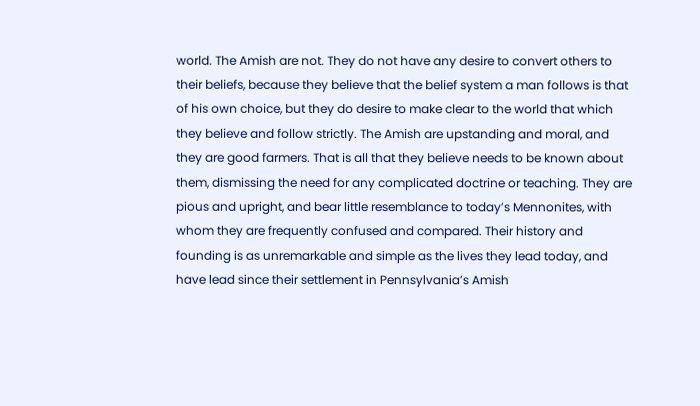world. The Amish are not. They do not have any desire to convert others to their beliefs, because they believe that the belief system a man follows is that of his own choice, but they do desire to make clear to the world that which they believe and follow strictly. The Amish are upstanding and moral, and they are good farmers. That is all that they believe needs to be known about them, dismissing the need for any complicated doctrine or teaching. They are pious and upright, and bear little resemblance to today’s Mennonites, with whom they are frequently confused and compared. Their history and founding is as unremarkable and simple as the lives they lead today, and have lead since their settlement in Pennsylvania’s Amish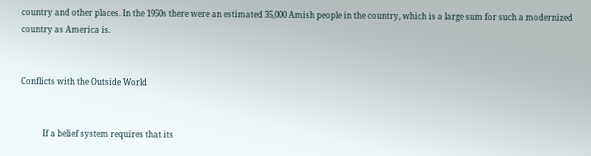country and other places. In the 1950s there were an estimated 35,000 Amish people in the country, which is a large sum for such a modernized country as America is.


Conflicts with the Outside World


           If a belief system requires that its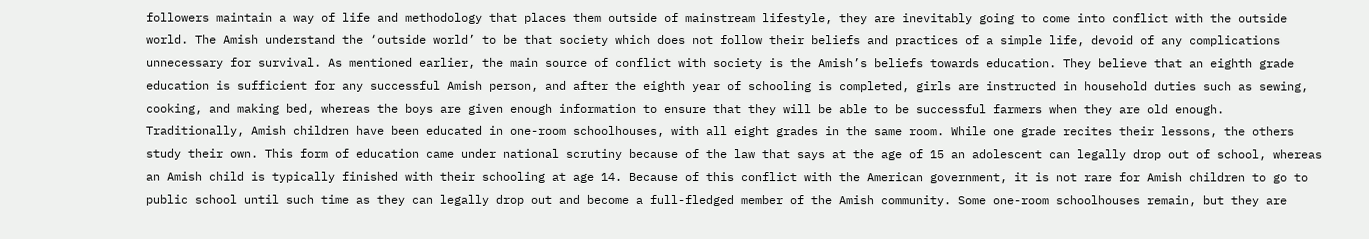followers maintain a way of life and methodology that places them outside of mainstream lifestyle, they are inevitably going to come into conflict with the outside world. The Amish understand the ‘outside world’ to be that society which does not follow their beliefs and practices of a simple life, devoid of any complications unnecessary for survival. As mentioned earlier, the main source of conflict with society is the Amish’s beliefs towards education. They believe that an eighth grade education is sufficient for any successful Amish person, and after the eighth year of schooling is completed, girls are instructed in household duties such as sewing, cooking, and making bed, whereas the boys are given enough information to ensure that they will be able to be successful farmers when they are old enough. Traditionally, Amish children have been educated in one-room schoolhouses, with all eight grades in the same room. While one grade recites their lessons, the others study their own. This form of education came under national scrutiny because of the law that says at the age of 15 an adolescent can legally drop out of school, whereas an Amish child is typically finished with their schooling at age 14. Because of this conflict with the American government, it is not rare for Amish children to go to public school until such time as they can legally drop out and become a full-fledged member of the Amish community. Some one-room schoolhouses remain, but they are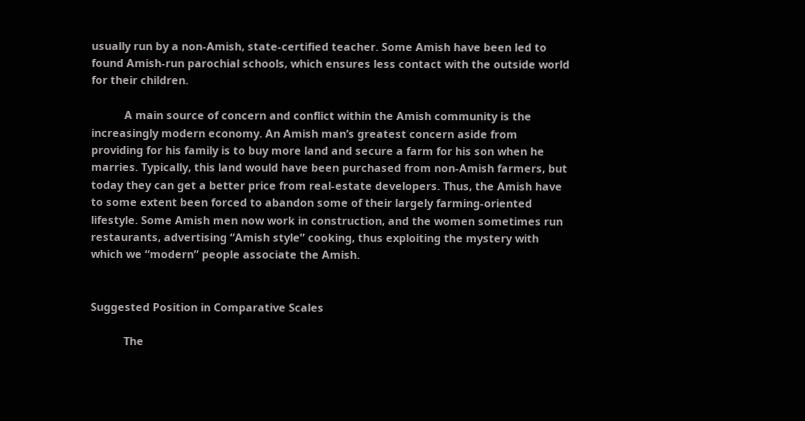usually run by a non-Amish, state-certified teacher. Some Amish have been led to found Amish-run parochial schools, which ensures less contact with the outside world for their children.

           A main source of concern and conflict within the Amish community is the increasingly modern economy. An Amish man’s greatest concern aside from providing for his family is to buy more land and secure a farm for his son when he marries. Typically, this land would have been purchased from non-Amish farmers, but today they can get a better price from real-estate developers. Thus, the Amish have to some extent been forced to abandon some of their largely farming-oriented lifestyle. Some Amish men now work in construction, and the women sometimes run restaurants, advertising “Amish style” cooking, thus exploiting the mystery with which we “modern” people associate the Amish.


Suggested Position in Comparative Scales

           The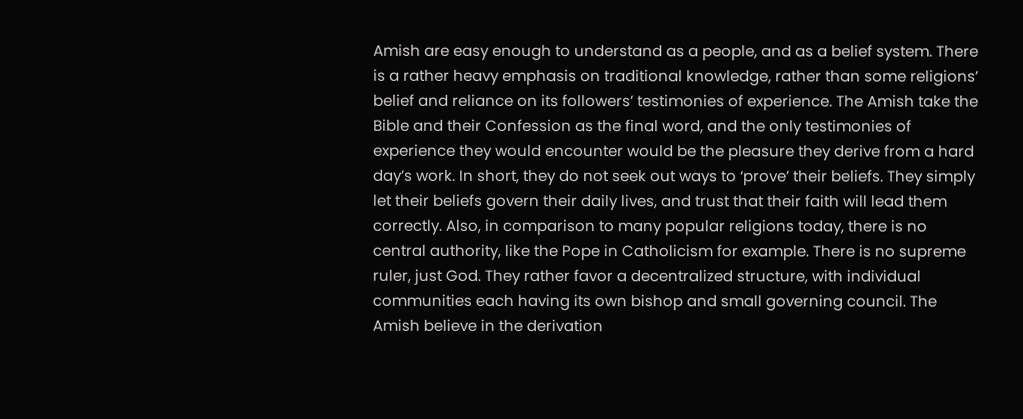Amish are easy enough to understand as a people, and as a belief system. There is a rather heavy emphasis on traditional knowledge, rather than some religions’ belief and reliance on its followers’ testimonies of experience. The Amish take the Bible and their Confession as the final word, and the only testimonies of experience they would encounter would be the pleasure they derive from a hard day’s work. In short, they do not seek out ways to ‘prove’ their beliefs. They simply let their beliefs govern their daily lives, and trust that their faith will lead them correctly. Also, in comparison to many popular religions today, there is no central authority, like the Pope in Catholicism for example. There is no supreme ruler, just God. They rather favor a decentralized structure, with individual communities each having its own bishop and small governing council. The Amish believe in the derivation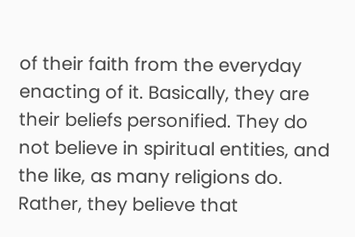of their faith from the everyday enacting of it. Basically, they are their beliefs personified. They do not believe in spiritual entities, and the like, as many religions do. Rather, they believe that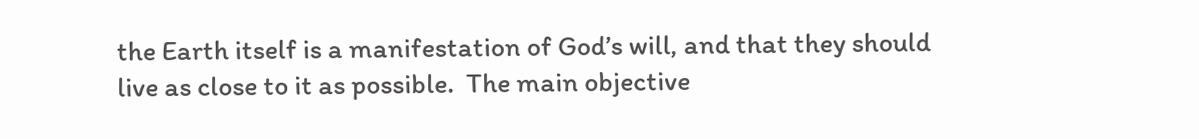the Earth itself is a manifestation of God’s will, and that they should live as close to it as possible.  The main objective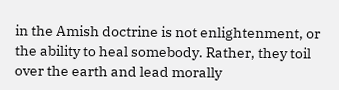in the Amish doctrine is not enlightenment, or the ability to heal somebody. Rather, they toil over the earth and lead morally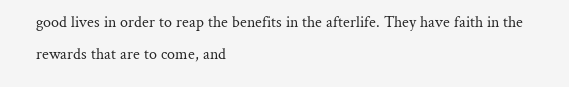good lives in order to reap the benefits in the afterlife. They have faith in the rewards that are to come, and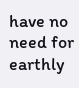have no need for earthly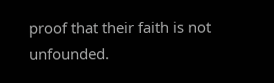proof that their faith is not unfounded.